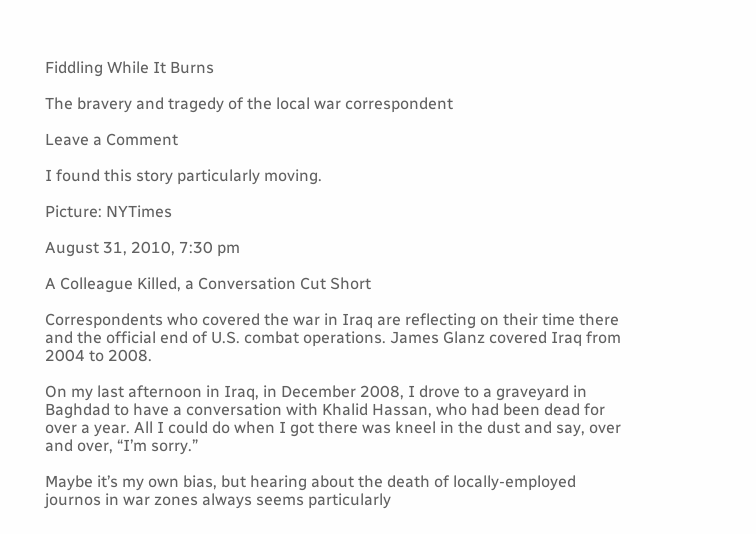Fiddling While It Burns

The bravery and tragedy of the local war correspondent

Leave a Comment

I found this story particularly moving.

Picture: NYTimes

August 31, 2010, 7:30 pm

A Colleague Killed, a Conversation Cut Short

Correspondents who covered the war in Iraq are reflecting on their time there and the official end of U.S. combat operations. James Glanz covered Iraq from 2004 to 2008.

On my last afternoon in Iraq, in December 2008, I drove to a graveyard in Baghdad to have a conversation with Khalid Hassan, who had been dead for over a year. All I could do when I got there was kneel in the dust and say, over and over, “I’m sorry.”

Maybe it’s my own bias, but hearing about the death of locally-employed journos in war zones always seems particularly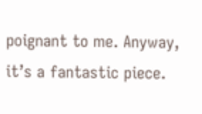poignant to me. Anyway, it’s a fantastic piece.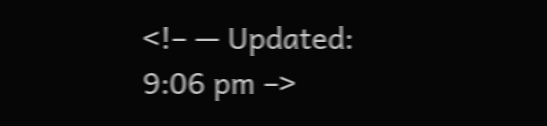<!– — Updated: 9:06 pm –>